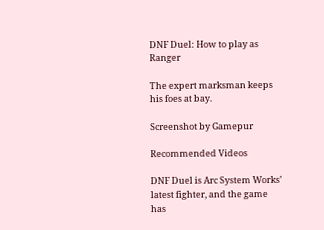DNF Duel: How to play as Ranger

The expert marksman keeps his foes at bay.

Screenshot by Gamepur

Recommended Videos

DNF Duel is Arc System Works’ latest fighter, and the game has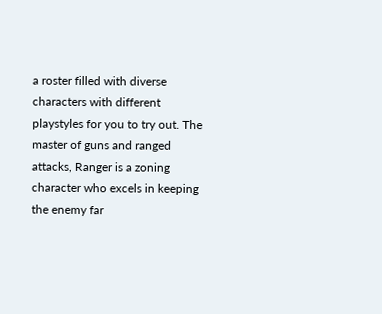a roster filled with diverse characters with different playstyles for you to try out. The master of guns and ranged attacks, Ranger is a zoning character who excels in keeping the enemy far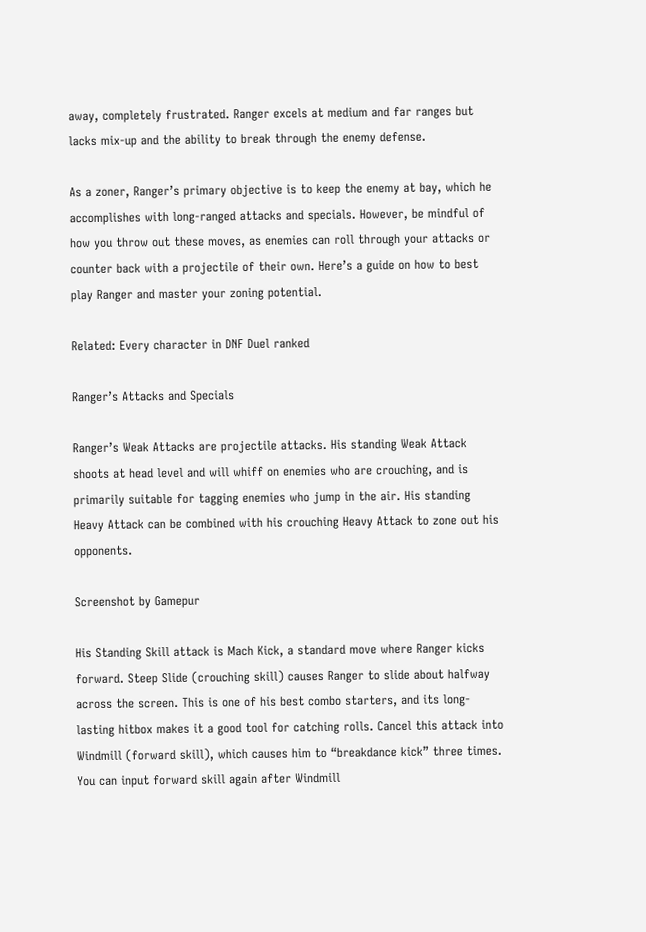away, completely frustrated. Ranger excels at medium and far ranges but lacks mix-up and the ability to break through the enemy defense.

As a zoner, Ranger’s primary objective is to keep the enemy at bay, which he accomplishes with long-ranged attacks and specials. However, be mindful of how you throw out these moves, as enemies can roll through your attacks or counter back with a projectile of their own. Here’s a guide on how to best play Ranger and master your zoning potential.

Related: Every character in DNF Duel ranked

Ranger’s Attacks and Specials

Ranger’s Weak Attacks are projectile attacks. His standing Weak Attack shoots at head level and will whiff on enemies who are crouching, and is primarily suitable for tagging enemies who jump in the air. His standing Heavy Attack can be combined with his crouching Heavy Attack to zone out his opponents.

Screenshot by Gamepur

His Standing Skill attack is Mach Kick, a standard move where Ranger kicks forward. Steep Slide (crouching skill) causes Ranger to slide about halfway across the screen. This is one of his best combo starters, and its long-lasting hitbox makes it a good tool for catching rolls. Cancel this attack into Windmill (forward skill), which causes him to “breakdance kick” three times. You can input forward skill again after Windmill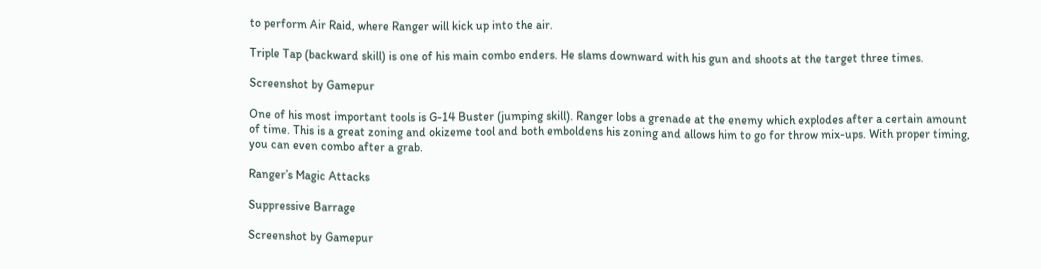to perform Air Raid, where Ranger will kick up into the air.

Triple Tap (backward skill) is one of his main combo enders. He slams downward with his gun and shoots at the target three times.

Screenshot by Gamepur

One of his most important tools is G-14 Buster (jumping skill). Ranger lobs a grenade at the enemy which explodes after a certain amount of time. This is a great zoning and okizeme tool and both emboldens his zoning and allows him to go for throw mix-ups. With proper timing, you can even combo after a grab.

Ranger’s Magic Attacks

Suppressive Barrage

Screenshot by Gamepur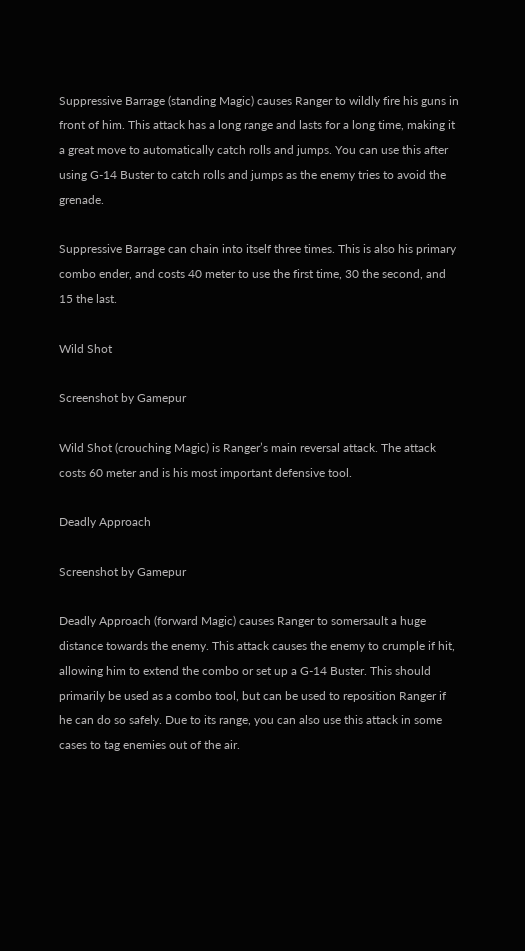Suppressive Barrage (standing Magic) causes Ranger to wildly fire his guns in front of him. This attack has a long range and lasts for a long time, making it a great move to automatically catch rolls and jumps. You can use this after using G-14 Buster to catch rolls and jumps as the enemy tries to avoid the grenade.

Suppressive Barrage can chain into itself three times. This is also his primary combo ender, and costs 40 meter to use the first time, 30 the second, and 15 the last.

Wild Shot

Screenshot by Gamepur

Wild Shot (crouching Magic) is Ranger’s main reversal attack. The attack costs 60 meter and is his most important defensive tool.

Deadly Approach

Screenshot by Gamepur

Deadly Approach (forward Magic) causes Ranger to somersault a huge distance towards the enemy. This attack causes the enemy to crumple if hit, allowing him to extend the combo or set up a G-14 Buster. This should primarily be used as a combo tool, but can be used to reposition Ranger if he can do so safely. Due to its range, you can also use this attack in some cases to tag enemies out of the air.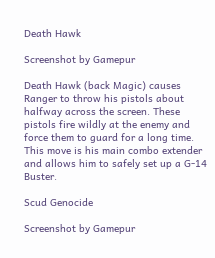Death Hawk

Screenshot by Gamepur

Death Hawk (back Magic) causes Ranger to throw his pistols about halfway across the screen. These pistols fire wildly at the enemy and force them to guard for a long time. This move is his main combo extender and allows him to safely set up a G-14 Buster.

Scud Genocide

Screenshot by Gamepur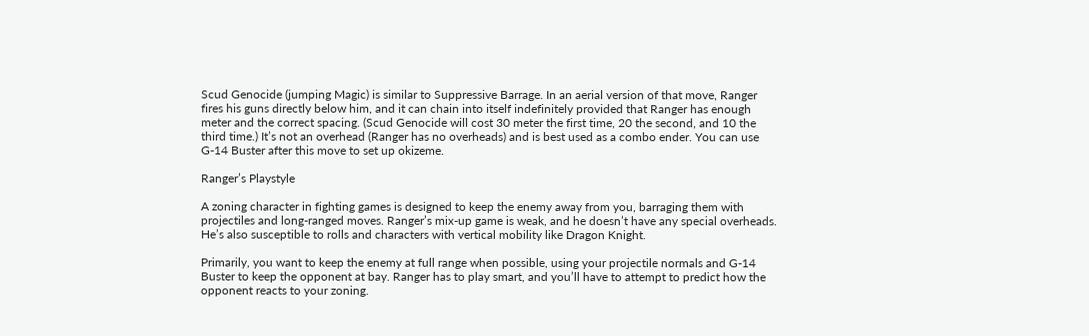Scud Genocide (jumping Magic) is similar to Suppressive Barrage. In an aerial version of that move, Ranger fires his guns directly below him, and it can chain into itself indefinitely provided that Ranger has enough meter and the correct spacing. (Scud Genocide will cost 30 meter the first time, 20 the second, and 10 the third time.) It’s not an overhead (Ranger has no overheads) and is best used as a combo ender. You can use G-14 Buster after this move to set up okizeme.

Ranger’s Playstyle

A zoning character in fighting games is designed to keep the enemy away from you, barraging them with projectiles and long-ranged moves. Ranger’s mix-up game is weak, and he doesn’t have any special overheads. He’s also susceptible to rolls and characters with vertical mobility like Dragon Knight.

Primarily, you want to keep the enemy at full range when possible, using your projectile normals and G-14 Buster to keep the opponent at bay. Ranger has to play smart, and you’ll have to attempt to predict how the opponent reacts to your zoning.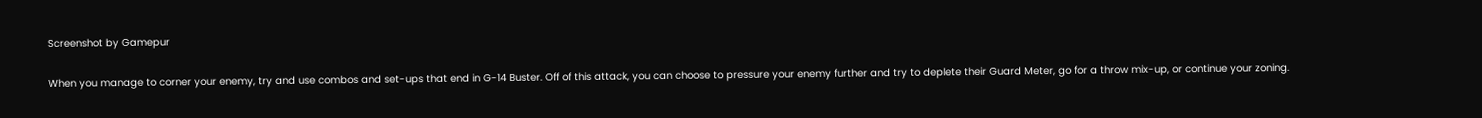Screenshot by Gamepur

When you manage to corner your enemy, try and use combos and set-ups that end in G-14 Buster. Off of this attack, you can choose to pressure your enemy further and try to deplete their Guard Meter, go for a throw mix-up, or continue your zoning.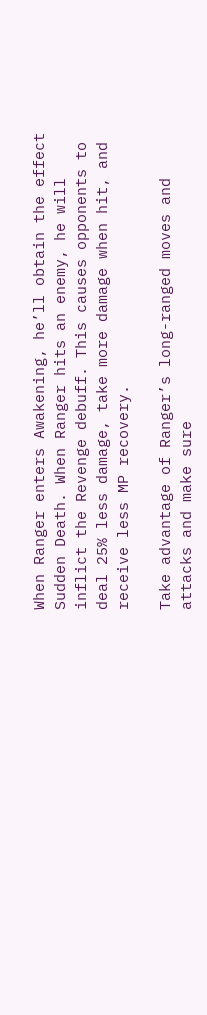When Ranger enters Awakening, he’ll obtain the effect Sudden Death. When Ranger hits an enemy, he will inflict the Revenge debuff. This causes opponents to deal 25% less damage, take more damage when hit, and receive less MP recovery.

Take advantage of Ranger’s long-ranged moves and attacks and make sure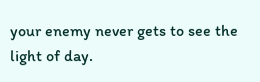your enemy never gets to see the light of day.